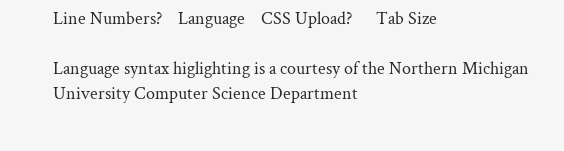Line Numbers?    Language    CSS Upload?      Tab Size

Language syntax higlighting is a courtesy of the Northern Michigan University Computer Science Department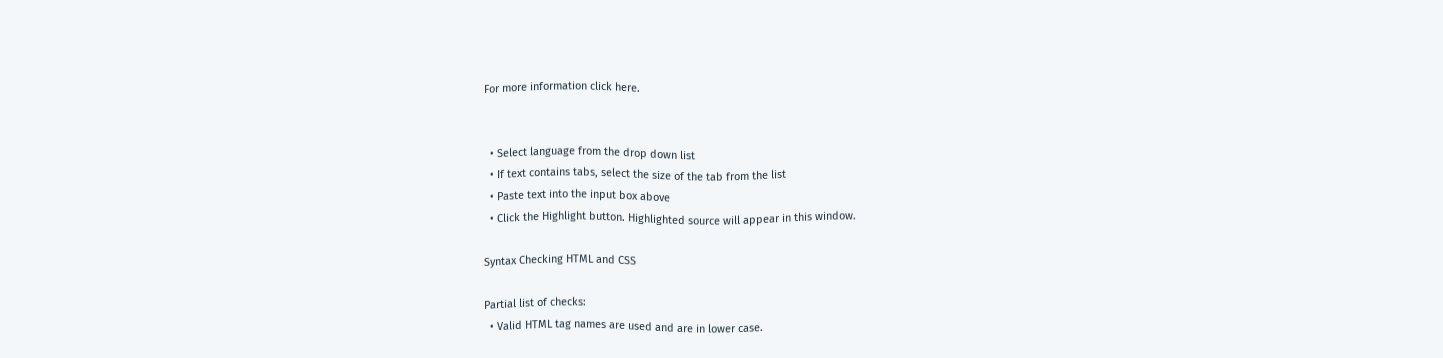For more information click here.


  • Select language from the drop down list
  • If text contains tabs, select the size of the tab from the list
  • Paste text into the input box above
  • Click the Highlight button. Highlighted source will appear in this window.

Syntax Checking HTML and CSS

Partial list of checks:
  • Valid HTML tag names are used and are in lower case.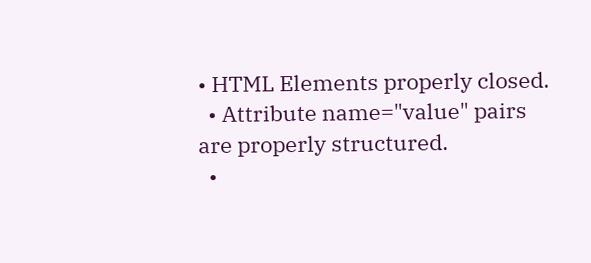• HTML Elements properly closed.
  • Attribute name="value" pairs are properly structured.
  •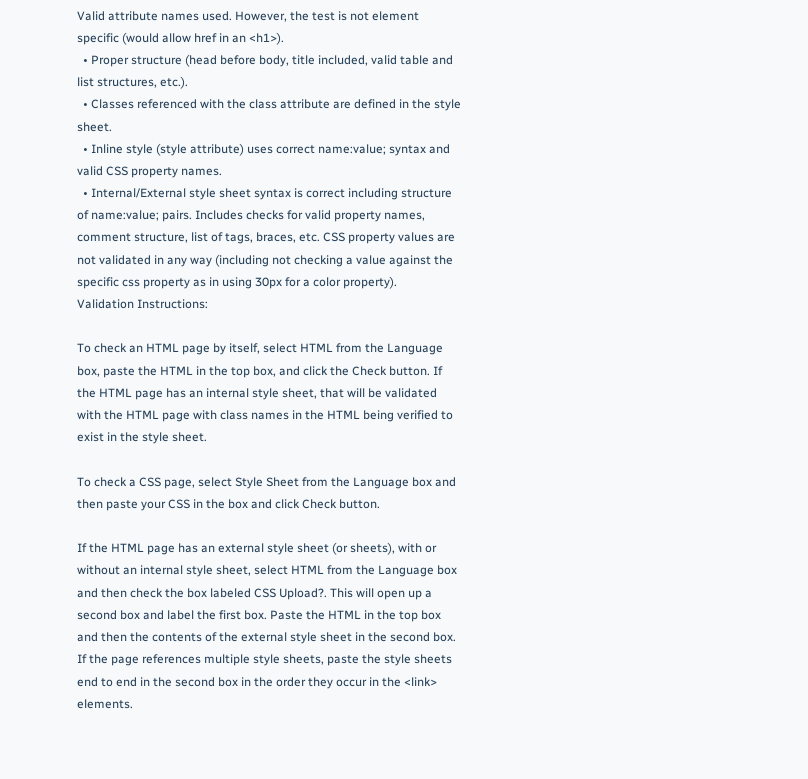Valid attribute names used. However, the test is not element specific (would allow href in an <h1>).
  • Proper structure (head before body, title included, valid table and list structures, etc.).
  • Classes referenced with the class attribute are defined in the style sheet.
  • Inline style (style attribute) uses correct name:value; syntax and valid CSS property names.
  • Internal/External style sheet syntax is correct including structure of name:value; pairs. Includes checks for valid property names, comment structure, list of tags, braces, etc. CSS property values are not validated in any way (including not checking a value against the specific css property as in using 30px for a color property).
Validation Instructions:

To check an HTML page by itself, select HTML from the Language box, paste the HTML in the top box, and click the Check button. If the HTML page has an internal style sheet, that will be validated with the HTML page with class names in the HTML being verified to exist in the style sheet.

To check a CSS page, select Style Sheet from the Language box and then paste your CSS in the box and click Check button.

If the HTML page has an external style sheet (or sheets), with or without an internal style sheet, select HTML from the Language box and then check the box labeled CSS Upload?. This will open up a second box and label the first box. Paste the HTML in the top box and then the contents of the external style sheet in the second box. If the page references multiple style sheets, paste the style sheets end to end in the second box in the order they occur in the <link> elements.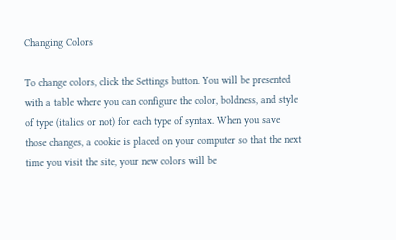Changing Colors

To change colors, click the Settings button. You will be presented with a table where you can configure the color, boldness, and style of type (italics or not) for each type of syntax. When you save those changes, a cookie is placed on your computer so that the next time you visit the site, your new colors will be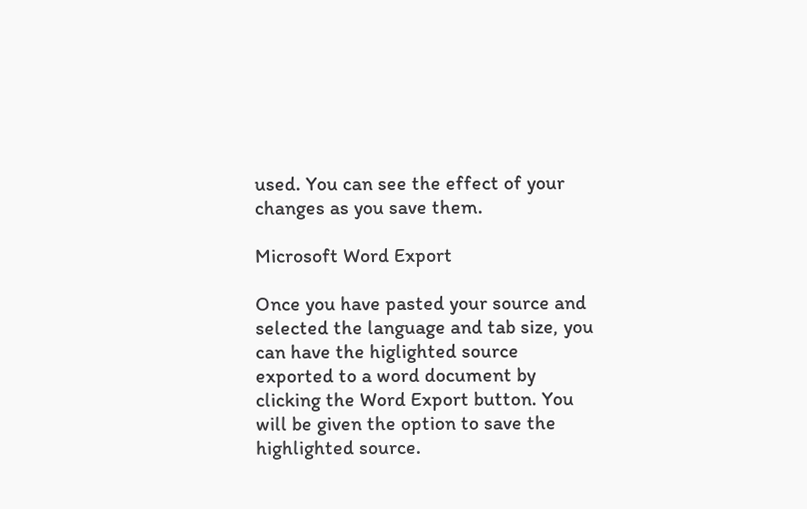used. You can see the effect of your changes as you save them.

Microsoft Word Export

Once you have pasted your source and selected the language and tab size, you can have the higlighted source exported to a word document by clicking the Word Export button. You will be given the option to save the highlighted source.